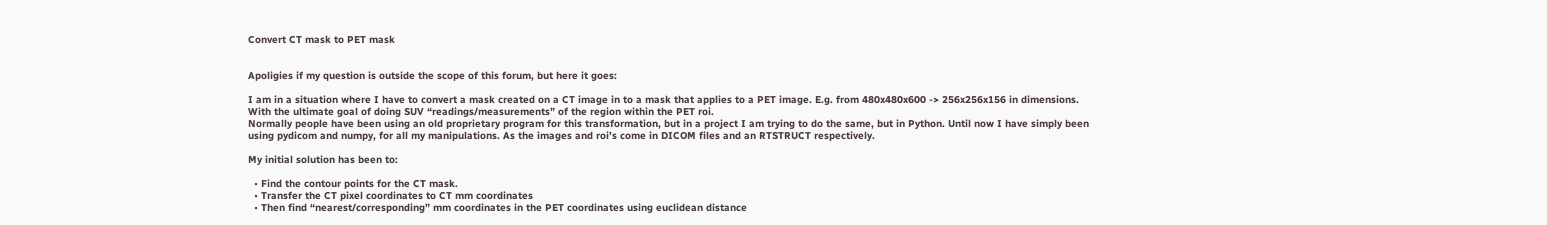Convert CT mask to PET mask


Apoligies if my question is outside the scope of this forum, but here it goes:

I am in a situation where I have to convert a mask created on a CT image in to a mask that applies to a PET image. E.g. from 480x480x600 -> 256x256x156 in dimensions. With the ultimate goal of doing SUV “readings/measurements” of the region within the PET roi.
Normally people have been using an old proprietary program for this transformation, but in a project I am trying to do the same, but in Python. Until now I have simply been using pydicom and numpy, for all my manipulations. As the images and roi’s come in DICOM files and an RTSTRUCT respectively.

My initial solution has been to:

  • Find the contour points for the CT mask.
  • Transfer the CT pixel coordinates to CT mm coordinates
  • Then find “nearest/corresponding” mm coordinates in the PET coordinates using euclidean distance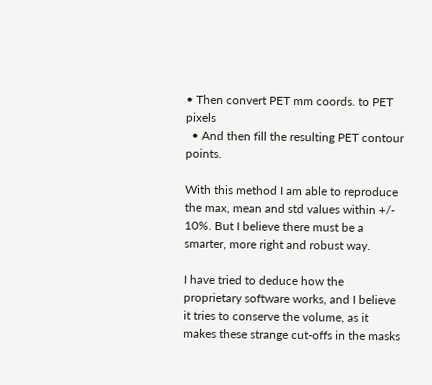• Then convert PET mm coords. to PET pixels
  • And then fill the resulting PET contour points.

With this method I am able to reproduce the max, mean and std values within +/- 10%. But I believe there must be a smarter, more right and robust way.

I have tried to deduce how the proprietary software works, and I believe it tries to conserve the volume, as it makes these strange cut-offs in the masks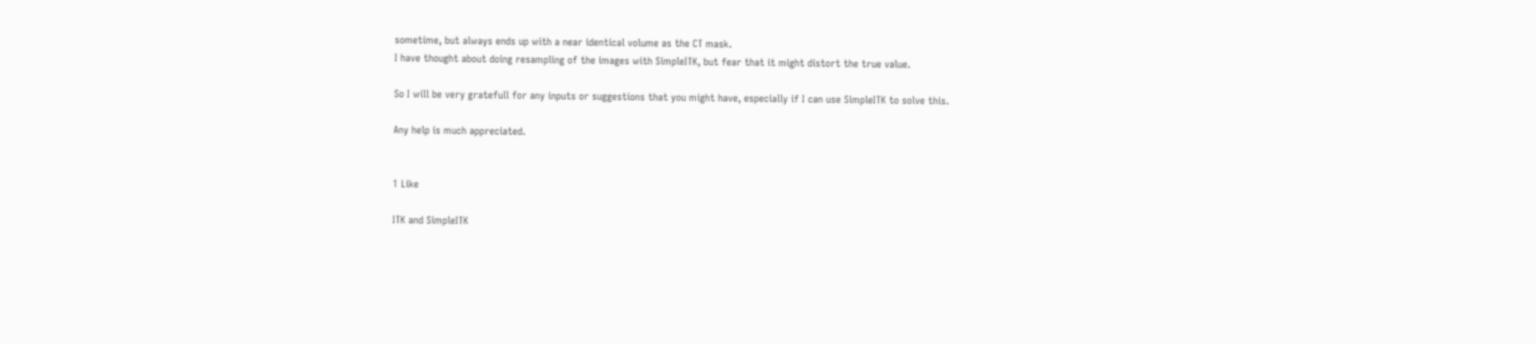sometime, but always ends up with a near identical volume as the CT mask.
I have thought about doing resampling of the images with SimpleITK, but fear that it might distort the true value.

So I will be very gratefull for any inputs or suggestions that you might have, especially if I can use SimpleITK to solve this.

Any help is much appreciated.


1 Like

ITK and SimpleITK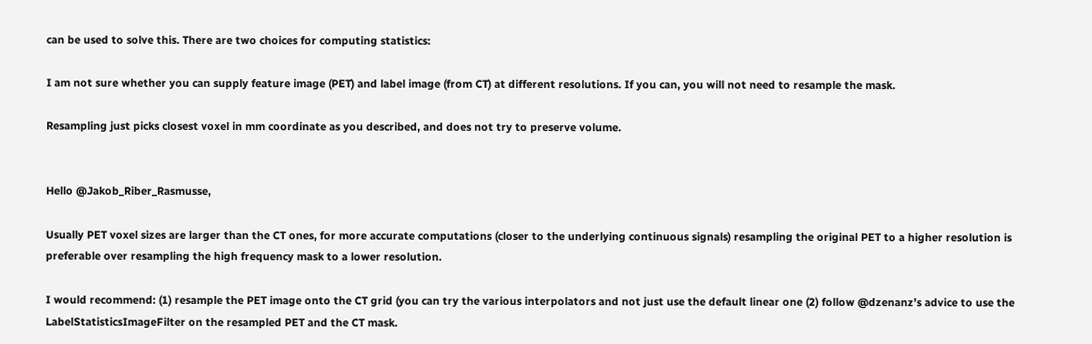can be used to solve this. There are two choices for computing statistics:

I am not sure whether you can supply feature image (PET) and label image (from CT) at different resolutions. If you can, you will not need to resample the mask.

Resampling just picks closest voxel in mm coordinate as you described, and does not try to preserve volume.


Hello @Jakob_Riber_Rasmusse,

Usually PET voxel sizes are larger than the CT ones, for more accurate computations (closer to the underlying continuous signals) resampling the original PET to a higher resolution is preferable over resampling the high frequency mask to a lower resolution.

I would recommend: (1) resample the PET image onto the CT grid (you can try the various interpolators and not just use the default linear one (2) follow @dzenanz’s advice to use the LabelStatisticsImageFilter on the resampled PET and the CT mask.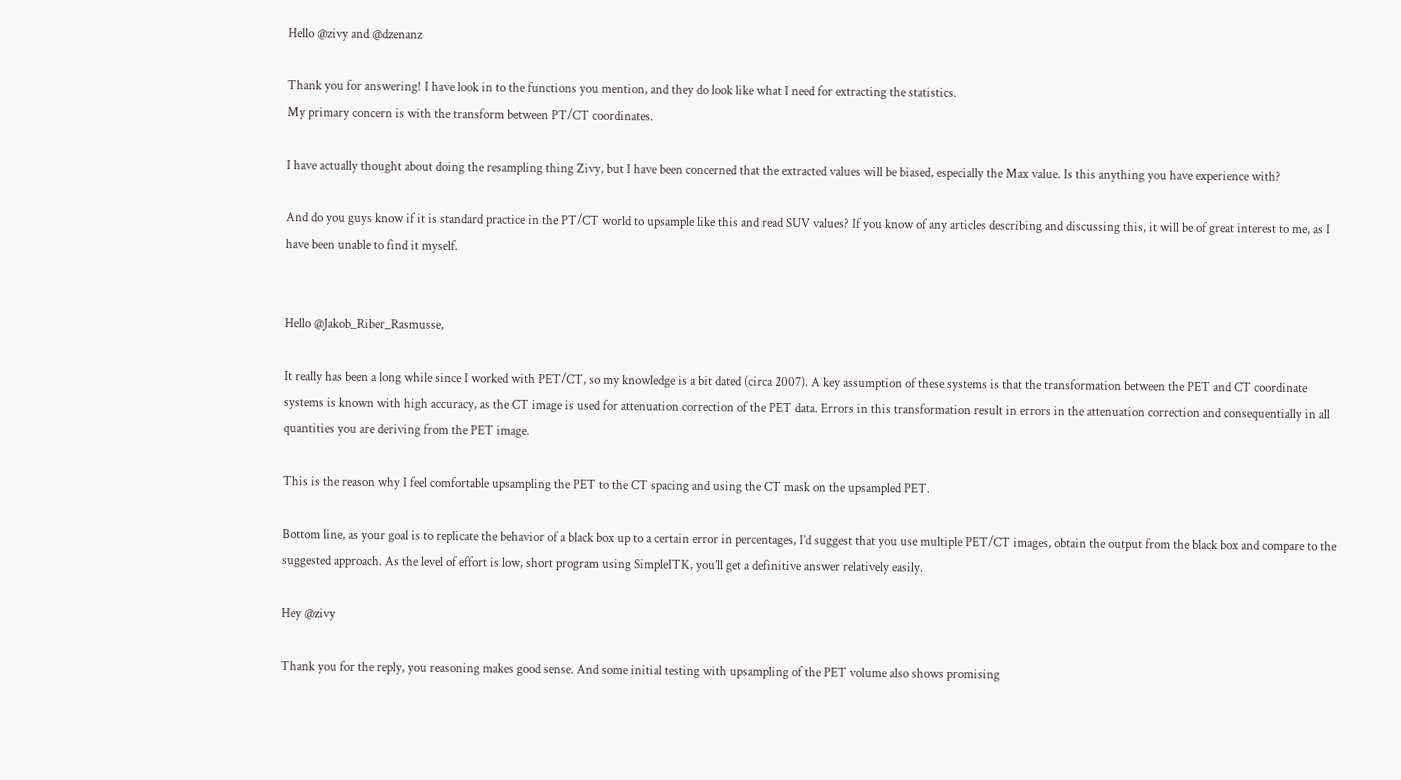Hello @zivy and @dzenanz

Thank you for answering! I have look in to the functions you mention, and they do look like what I need for extracting the statistics.
My primary concern is with the transform between PT/CT coordinates.

I have actually thought about doing the resampling thing Zivy, but I have been concerned that the extracted values will be biased, especially the Max value. Is this anything you have experience with?

And do you guys know if it is standard practice in the PT/CT world to upsample like this and read SUV values? If you know of any articles describing and discussing this, it will be of great interest to me, as I have been unable to find it myself.


Hello @Jakob_Riber_Rasmusse,

It really has been a long while since I worked with PET/CT, so my knowledge is a bit dated (circa 2007). A key assumption of these systems is that the transformation between the PET and CT coordinate systems is known with high accuracy, as the CT image is used for attenuation correction of the PET data. Errors in this transformation result in errors in the attenuation correction and consequentially in all quantities you are deriving from the PET image.

This is the reason why I feel comfortable upsampling the PET to the CT spacing and using the CT mask on the upsampled PET.

Bottom line, as your goal is to replicate the behavior of a black box up to a certain error in percentages, I’d suggest that you use multiple PET/CT images, obtain the output from the black box and compare to the suggested approach. As the level of effort is low, short program using SimpleITK, you’ll get a definitive answer relatively easily.

Hey @zivy

Thank you for the reply, you reasoning makes good sense. And some initial testing with upsampling of the PET volume also shows promising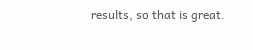results, so that is great.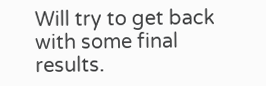Will try to get back with some final results.